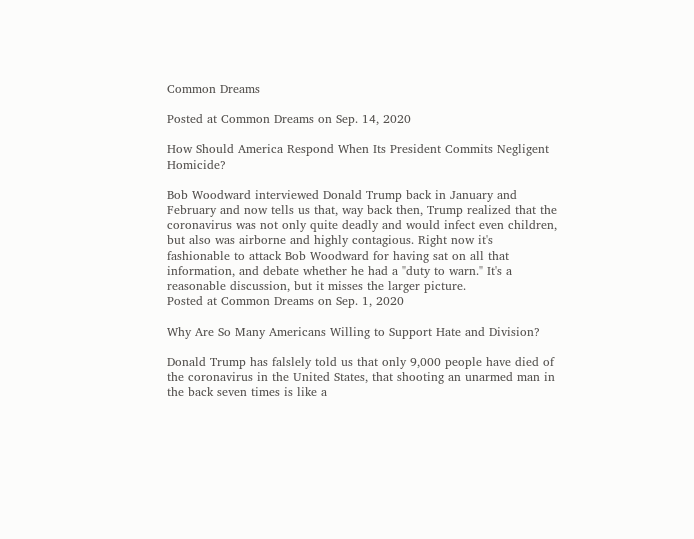Common Dreams

Posted at Common Dreams on Sep. 14, 2020

How Should America Respond When Its President Commits Negligent Homicide?

Bob Woodward interviewed Donald Trump back in January and February and now tells us that, way back then, Trump realized that the coronavirus was not only quite deadly and would infect even children, but also was airborne and highly contagious. Right now it's fashionable to attack Bob Woodward for having sat on all that information, and debate whether he had a "duty to warn." It's a reasonable discussion, but it misses the larger picture.
Posted at Common Dreams on Sep. 1, 2020

Why Are So Many Americans Willing to Support Hate and Division?

Donald Trump has falslely told us that only 9,000 people have died of the coronavirus in the United States, that shooting an unarmed man in the back seven times is like a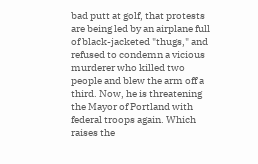bad putt at golf, that protests are being led by an airplane full of black-jacketed "thugs," and refused to condemn a vicious murderer who killed two people and blew the arm off a third. Now, he is threatening the Mayor of Portland with federal troops again. Which raises the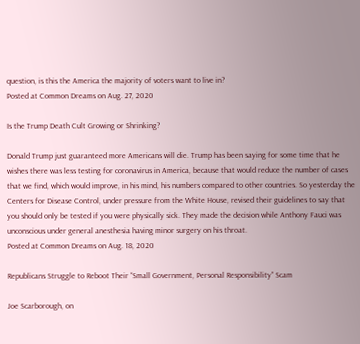question, is this the America the majority of voters want to live in?
Posted at Common Dreams on Aug. 27, 2020

Is the Trump Death Cult Growing or Shrinking?

Donald Trump just guaranteed more Americans will die. Trump has been saying for some time that he wishes there was less testing for coronavirus in America, because that would reduce the number of cases that we find, which would improve, in his mind, his numbers compared to other countries. So yesterday the Centers for Disease Control, under pressure from the White House, revised their guidelines to say that you should only be tested if you were physically sick. They made the decision while Anthony Fauci was unconscious under general anesthesia having minor surgery on his throat.
Posted at Common Dreams on Aug. 18, 2020

Republicans Struggle to Reboot Their “Small Government, Personal Responsibility” Scam

Joe Scarborough, on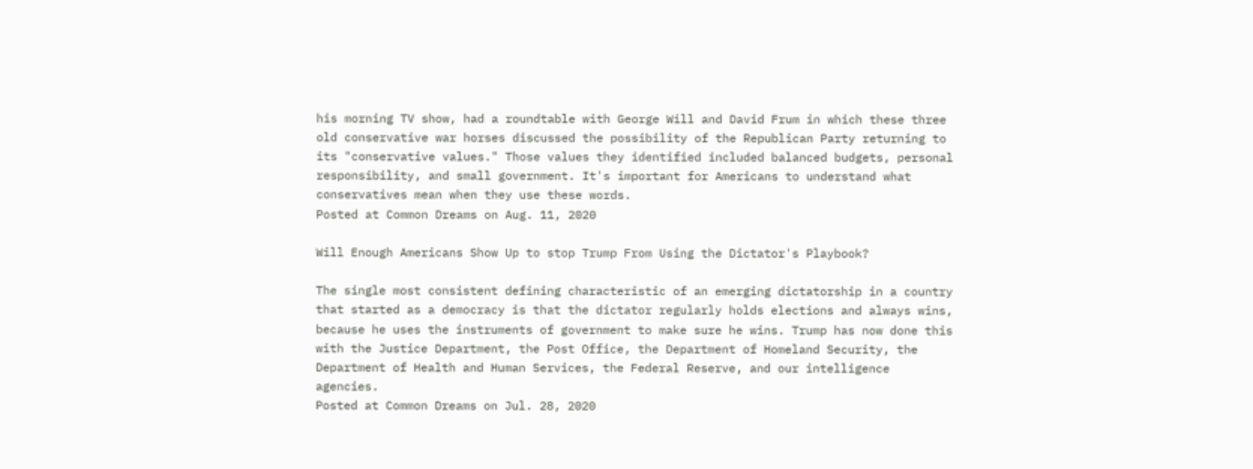his morning TV show, had a roundtable with George Will and David Frum in which these three old conservative war horses discussed the possibility of the Republican Party returning to its "conservative values." Those values they identified included balanced budgets, personal responsibility, and small government. It's important for Americans to understand what conservatives mean when they use these words.
Posted at Common Dreams on Aug. 11, 2020

Will Enough Americans Show Up to stop Trump From Using the Dictator's Playbook?

The single most consistent defining characteristic of an emerging dictatorship in a country that started as a democracy is that the dictator regularly holds elections and always wins, because he uses the instruments of government to make sure he wins. Trump has now done this with the Justice Department, the Post Office, the Department of Homeland Security, the Department of Health and Human Services, the Federal Reserve, and our intelligence agencies.
Posted at Common Dreams on Jul. 28, 2020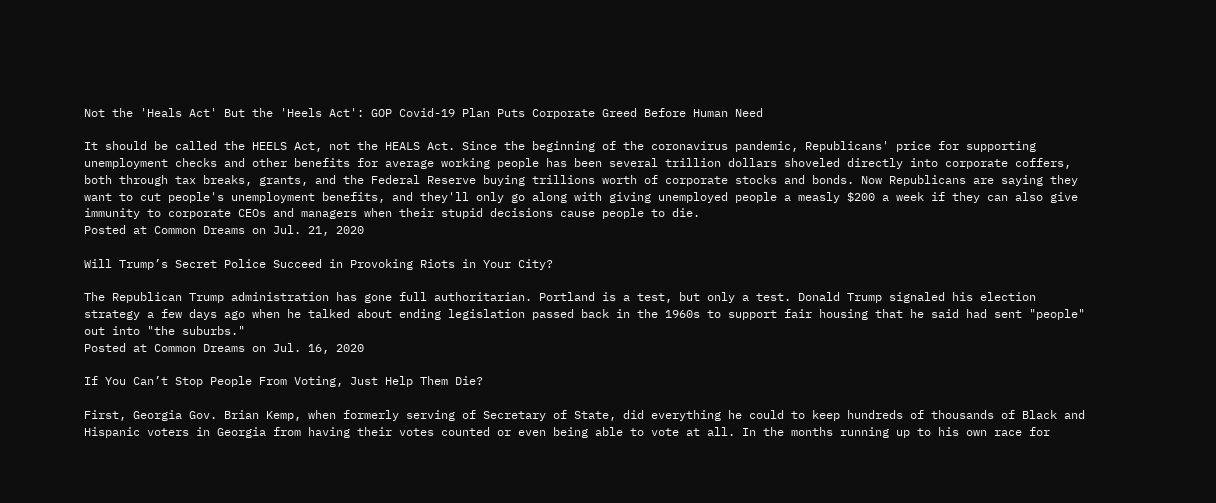Not the 'Heals Act' But the 'Heels Act': GOP Covid-19 Plan Puts Corporate Greed Before Human Need

It should be called the HEELS Act, not the HEALS Act. Since the beginning of the coronavirus pandemic, Republicans' price for supporting unemployment checks and other benefits for average working people has been several trillion dollars shoveled directly into corporate coffers, both through tax breaks, grants, and the Federal Reserve buying trillions worth of corporate stocks and bonds. Now Republicans are saying they want to cut people's unemployment benefits, and they'll only go along with giving unemployed people a measly $200 a week if they can also give immunity to corporate CEOs and managers when their stupid decisions cause people to die.
Posted at Common Dreams on Jul. 21, 2020

Will Trump’s Secret Police Succeed in Provoking Riots in Your City?

The Republican Trump administration has gone full authoritarian. Portland is a test, but only a test. Donald Trump signaled his election strategy a few days ago when he talked about ending legislation passed back in the 1960s to support fair housing that he said had sent "people" out into "the suburbs."
Posted at Common Dreams on Jul. 16, 2020

If You Can’t Stop People From Voting, Just Help Them Die?

First, Georgia Gov. Brian Kemp, when formerly serving of Secretary of State, did everything he could to keep hundreds of thousands of Black and Hispanic voters in Georgia from having their votes counted or even being able to vote at all. In the months running up to his own race for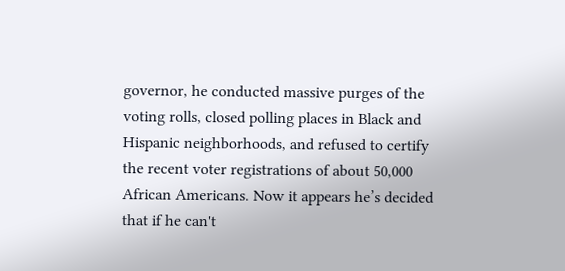governor, he conducted massive purges of the voting rolls, closed polling places in Black and Hispanic neighborhoods, and refused to certify the recent voter registrations of about 50,000 African Americans. Now it appears he’s decided that if he can't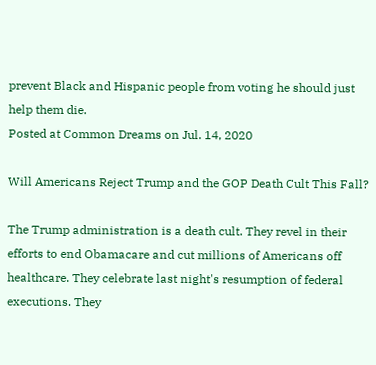prevent Black and Hispanic people from voting he should just help them die.
Posted at Common Dreams on Jul. 14, 2020

Will Americans Reject Trump and the GOP Death Cult This Fall?

The Trump administration is a death cult. They revel in their efforts to end Obamacare and cut millions of Americans off healthcare. They celebrate last night's resumption of federal executions. They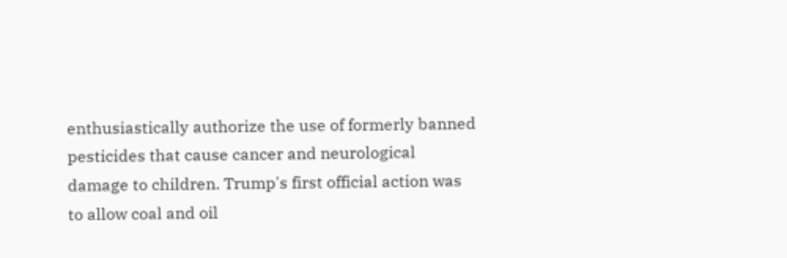enthusiastically authorize the use of formerly banned pesticides that cause cancer and neurological damage to children. Trump's first official action was to allow coal and oil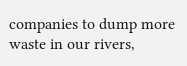companies to dump more waste in our rivers,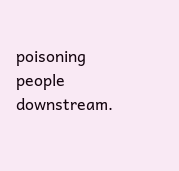poisoning people downstream.